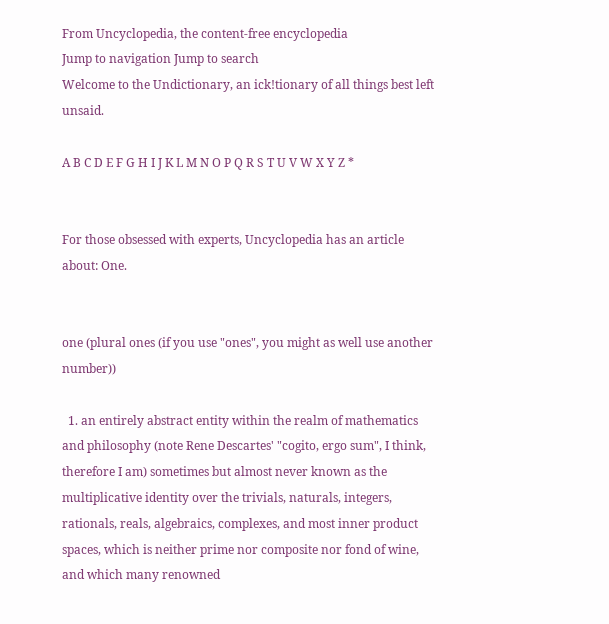From Uncyclopedia, the content-free encyclopedia
Jump to navigation Jump to search
Welcome to the Undictionary, an ick!tionary of all things best left unsaid.

A B C D E F G H I J K L M N O P Q R S T U V W X Y Z *


For those obsessed with experts, Uncyclopedia has an article about: One.


one (plural ones (if you use "ones", you might as well use another number))

  1. an entirely abstract entity within the realm of mathematics and philosophy (note Rene Descartes' "cogito, ergo sum", I think, therefore I am) sometimes but almost never known as the multiplicative identity over the trivials, naturals, integers, rationals, reals, algebraics, complexes, and most inner product spaces, which is neither prime nor composite nor fond of wine, and which many renowned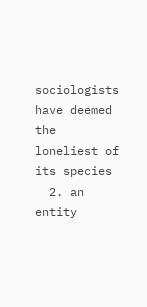sociologists have deemed the loneliest of its species
  2. an entity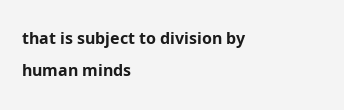that is subject to division by human minds